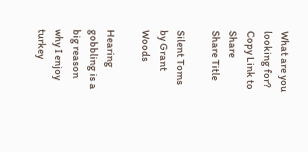What are you looking for?
Copy Link to Share
Share Title

Silent Toms by Grant Woods

Hearing gobbling is a big reason why I enjoy turkey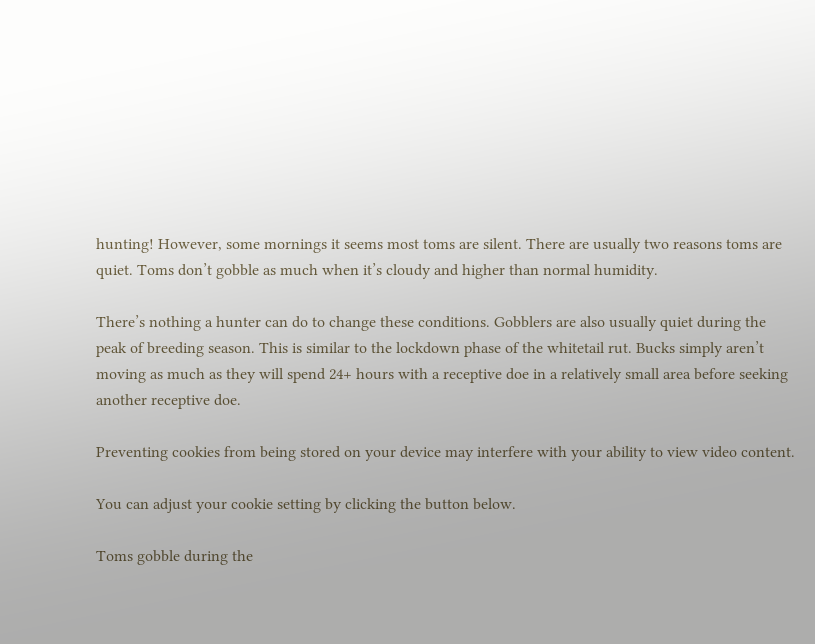hunting! However, some mornings it seems most toms are silent. There are usually two reasons toms are quiet. Toms don’t gobble as much when it’s cloudy and higher than normal humidity.

There’s nothing a hunter can do to change these conditions. Gobblers are also usually quiet during the peak of breeding season. This is similar to the lockdown phase of the whitetail rut. Bucks simply aren’t moving as much as they will spend 24+ hours with a receptive doe in a relatively small area before seeking another receptive doe.

Preventing cookies from being stored on your device may interfere with your ability to view video content.

You can adjust your cookie setting by clicking the button below.

Toms gobble during the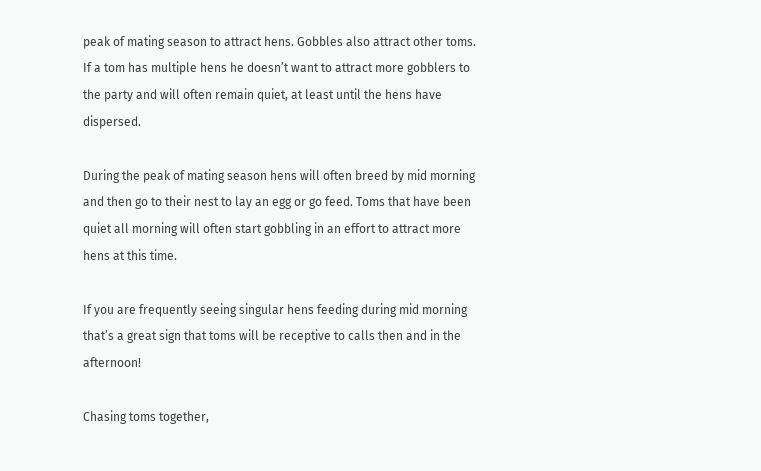peak of mating season to attract hens. Gobbles also attract other toms. If a tom has multiple hens he doesn’t want to attract more gobblers to the party and will often remain quiet, at least until the hens have dispersed.

During the peak of mating season hens will often breed by mid morning and then go to their nest to lay an egg or go feed. Toms that have been quiet all morning will often start gobbling in an effort to attract more hens at this time.

If you are frequently seeing singular hens feeding during mid morning that’s a great sign that toms will be receptive to calls then and in the afternoon!

Chasing toms together,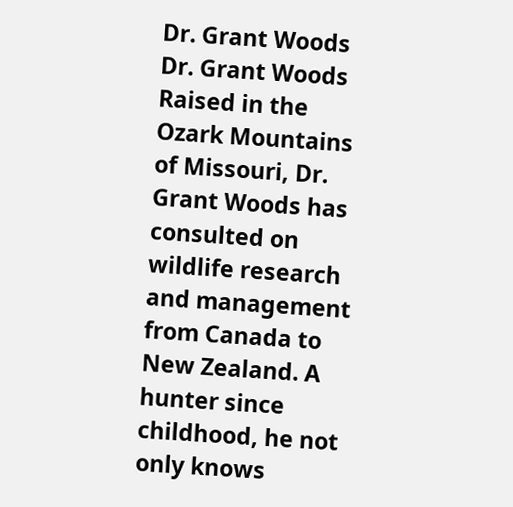Dr. Grant Woods
Dr. Grant Woods
Raised in the Ozark Mountains of Missouri, Dr. Grant Woods has consulted on wildlife research and management from Canada to New Zealand. A hunter since childhood, he not only knows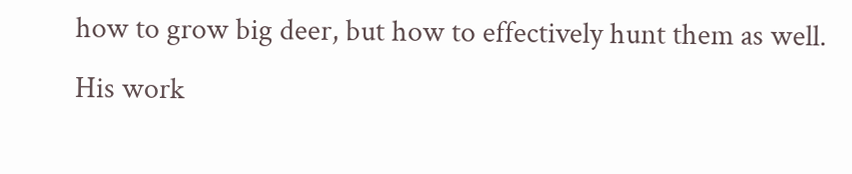how to grow big deer, but how to effectively hunt them as well. His work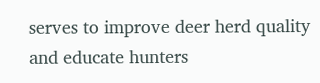serves to improve deer herd quality and educate hunters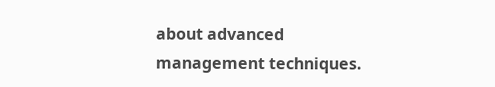about advanced management techniques.